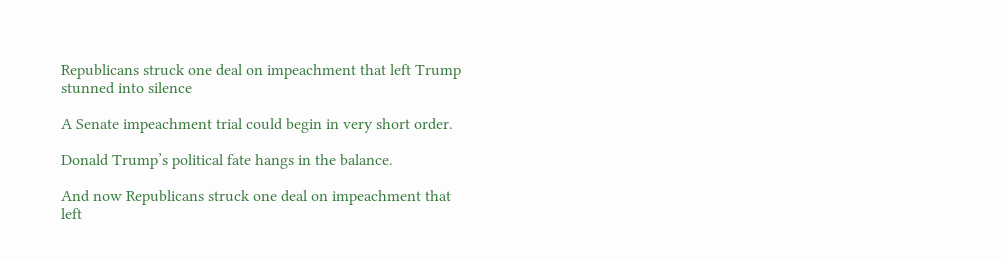Republicans struck one deal on impeachment that left Trump stunned into silence

A Senate impeachment trial could begin in very short order.

Donald Trump’s political fate hangs in the balance.

And now Republicans struck one deal on impeachment that left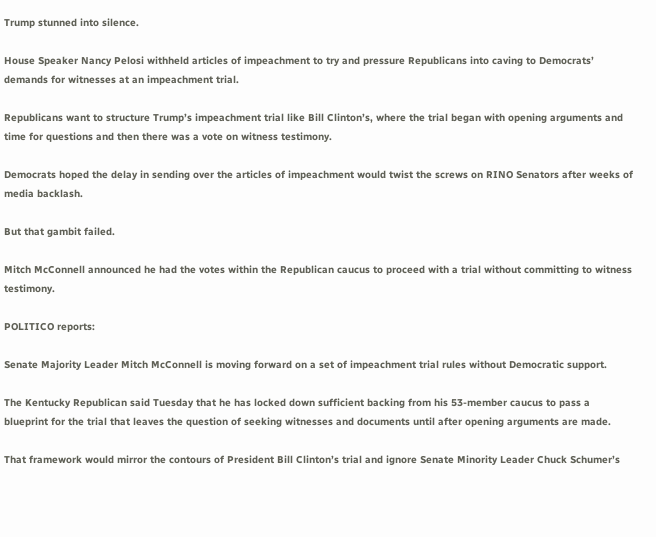Trump stunned into silence.

House Speaker Nancy Pelosi withheld articles of impeachment to try and pressure Republicans into caving to Democrats’ demands for witnesses at an impeachment trial.

Republicans want to structure Trump’s impeachment trial like Bill Clinton’s, where the trial began with opening arguments and time for questions and then there was a vote on witness testimony.

Democrats hoped the delay in sending over the articles of impeachment would twist the screws on RINO Senators after weeks of media backlash.

But that gambit failed.

Mitch McConnell announced he had the votes within the Republican caucus to proceed with a trial without committing to witness testimony.

POLITICO reports:

Senate Majority Leader Mitch McConnell is moving forward on a set of impeachment trial rules without Democratic support.

The Kentucky Republican said Tuesday that he has locked down sufficient backing from his 53-member caucus to pass a blueprint for the trial that leaves the question of seeking witnesses and documents until after opening arguments are made.

That framework would mirror the contours of President Bill Clinton’s trial and ignore Senate Minority Leader Chuck Schumer’s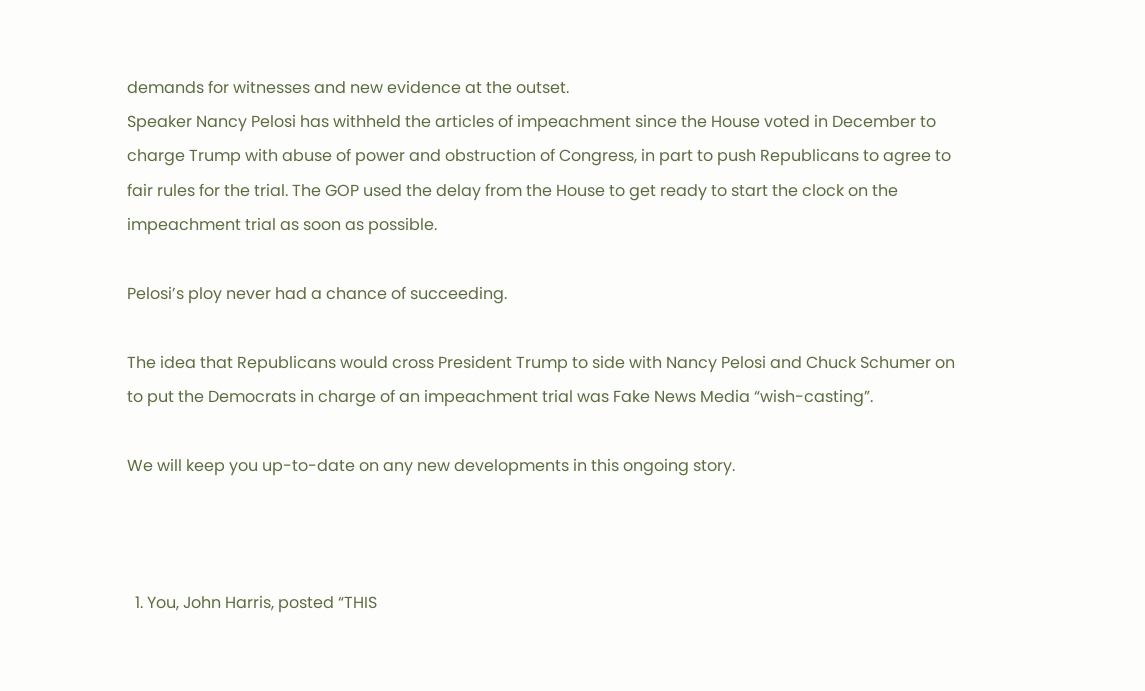demands for witnesses and new evidence at the outset.
Speaker Nancy Pelosi has withheld the articles of impeachment since the House voted in December to charge Trump with abuse of power and obstruction of Congress, in part to push Republicans to agree to fair rules for the trial. The GOP used the delay from the House to get ready to start the clock on the impeachment trial as soon as possible.

Pelosi’s ploy never had a chance of succeeding.

The idea that Republicans would cross President Trump to side with Nancy Pelosi and Chuck Schumer on to put the Democrats in charge of an impeachment trial was Fake News Media “wish-casting”.

We will keep you up-to-date on any new developments in this ongoing story.



  1. You, John Harris, posted “THIS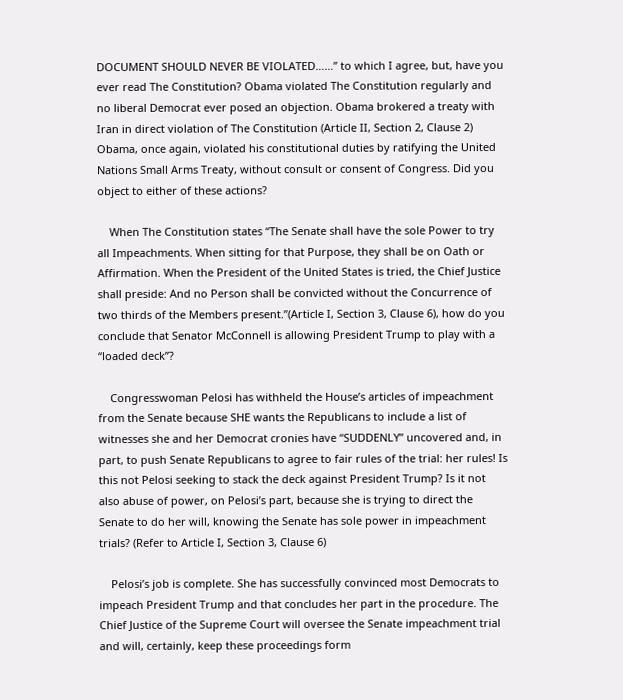DOCUMENT SHOULD NEVER BE VIOLATED……” to which I agree, but, have you ever read The Constitution? Obama violated The Constitution regularly and no liberal Democrat ever posed an objection. Obama brokered a treaty with Iran in direct violation of The Constitution (Article II, Section 2, Clause 2) Obama, once again, violated his constitutional duties by ratifying the United Nations Small Arms Treaty, without consult or consent of Congress. Did you object to either of these actions?

    When The Constitution states “The Senate shall have the sole Power to try all Impeachments. When sitting for that Purpose, they shall be on Oath or Affirmation. When the President of the United States is tried, the Chief Justice shall preside: And no Person shall be convicted without the Concurrence of two thirds of the Members present.”(Article I, Section 3, Clause 6), how do you conclude that Senator McConnell is allowing President Trump to play with a “loaded deck”?

    Congresswoman Pelosi has withheld the House’s articles of impeachment from the Senate because SHE wants the Republicans to include a list of witnesses she and her Democrat cronies have “SUDDENLY” uncovered and, in part, to push Senate Republicans to agree to fair rules of the trial: her rules! Is this not Pelosi seeking to stack the deck against President Trump? Is it not also abuse of power, on Pelosi’s part, because she is trying to direct the Senate to do her will, knowing the Senate has sole power in impeachment trials? (Refer to Article I, Section 3, Clause 6)

    Pelosi’s job is complete. She has successfully convinced most Democrats to impeach President Trump and that concludes her part in the procedure. The Chief Justice of the Supreme Court will oversee the Senate impeachment trial and will, certainly, keep these proceedings form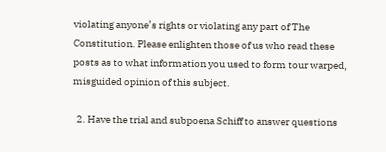violating anyone’s rights or violating any part of The Constitution. Please enlighten those of us who read these posts as to what information you used to form tour warped, misguided opinion of this subject.

  2. Have the trial and subpoena Schiff to answer questions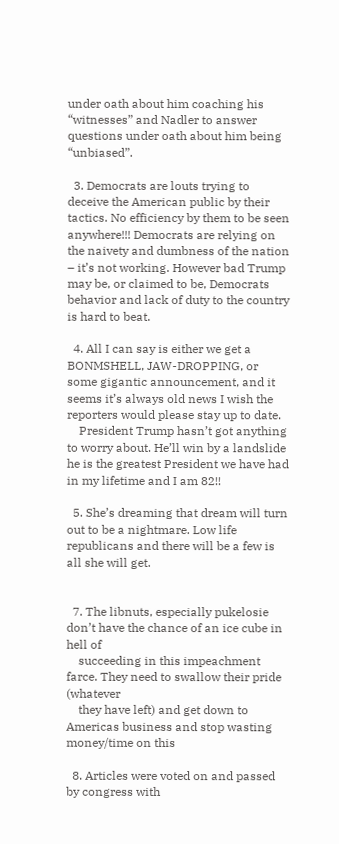under oath about him coaching his “witnesses” and Nadler to answer questions under oath about him being “unbiased”.

  3. Democrats are louts trying to deceive the American public by their tactics. No efficiency by them to be seen anywhere!!! Democrats are relying on the naivety and dumbness of the nation – it’s not working. However bad Trump may be, or claimed to be, Democrats behavior and lack of duty to the country is hard to beat.

  4. All I can say is either we get a BONMSHELL, JAW-DROPPING, or some gigantic announcement, and it seems it’s always old news I wish the reporters would please stay up to date.
    President Trump hasn’t got anything to worry about. He’ll win by a landslide he is the greatest President we have had in my lifetime and I am 82!!

  5. She’s dreaming that dream will turn out to be a nightmare. Low life republicans and there will be a few is all she will get.


  7. The libnuts, especially pukelosie don’t have the chance of an ice cube in hell of
    succeeding in this impeachment farce. They need to swallow their pride (whatever
    they have left) and get down to Americas business and stop wasting money/time on this

  8. Articles were voted on and passed by congress with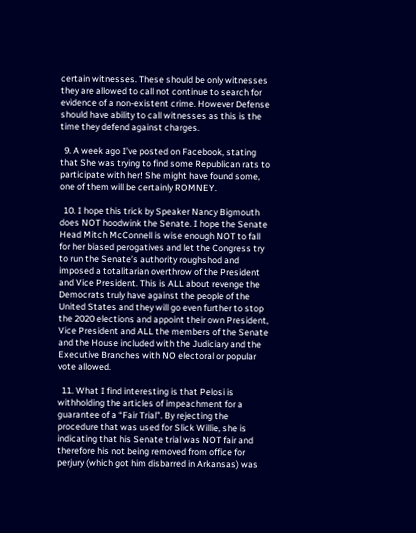certain witnesses. These should be only witnesses they are allowed to call not continue to search for evidence of a non-existent crime. However Defense should have ability to call witnesses as this is the time they defend against charges.

  9. A week ago I’ve posted on Facebook, stating that She was trying to find some Republican rats to participate with her! She might have found some, one of them will be certainly ROMNEY.

  10. I hope this trick by Speaker Nancy Bigmouth does NOT hoodwink the Senate. I hope the Senate Head Mitch McConnell is wise enough NOT to fall for her biased perogatives and let the Congress try to run the Senate’s authority roughshod and imposed a totalitarian overthrow of the President and Vice President. This is ALL about revenge the Democrats truly have against the people of the United States and they will go even further to stop the 2020 elections and appoint their own President, Vice President and ALL the members of the Senate and the House included with the Judiciary and the Executive Branches with NO electoral or popular vote allowed.

  11. What I find interesting is that Pelosi is withholding the articles of impeachment for a guarantee of a “Fair Trial”. By rejecting the procedure that was used for Slick Willie, she is indicating that his Senate trial was NOT fair and therefore his not being removed from office for perjury (which got him disbarred in Arkansas) was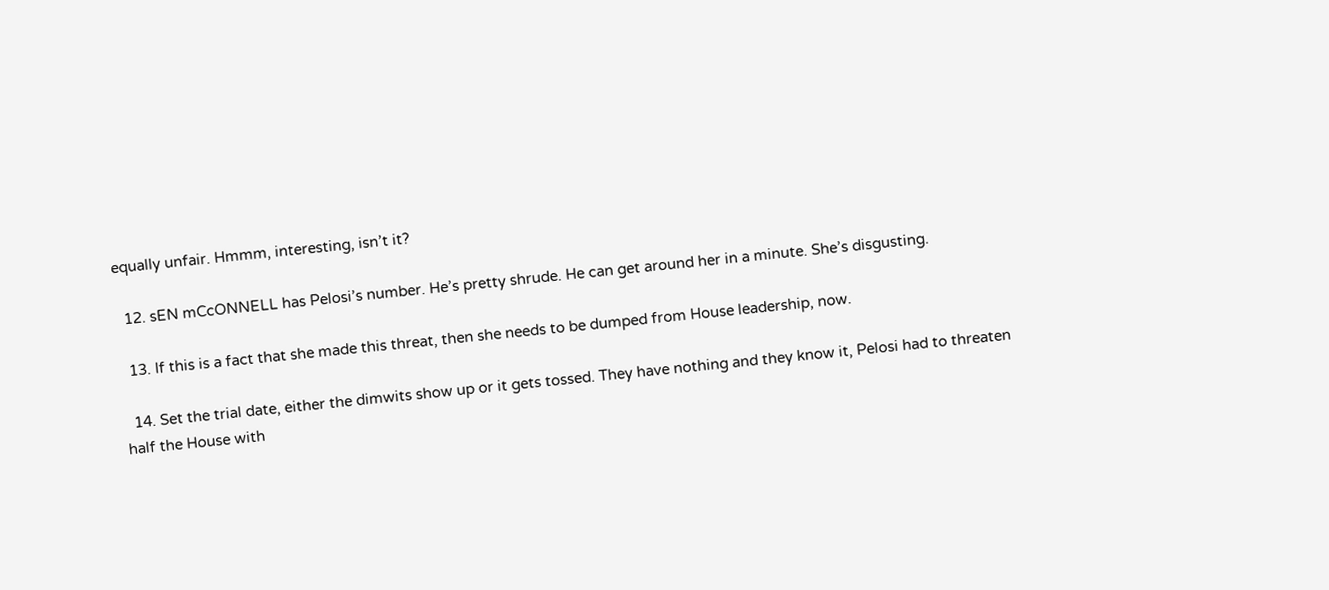equally unfair. Hmmm, interesting, isn’t it?

  12. sEN mCcONNELL has Pelosi’s number. He’s pretty shrude. He can get around her in a minute. She’s disgusting.

  13. If this is a fact that she made this threat, then she needs to be dumped from House leadership, now.

  14. Set the trial date, either the dimwits show up or it gets tossed. They have nothing and they know it, Pelosi had to threaten half the House with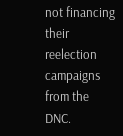not financing their reelection campaigns from the DNC.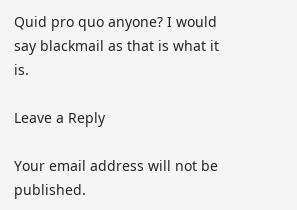Quid pro quo anyone? I would say blackmail as that is what it is.

Leave a Reply

Your email address will not be published.